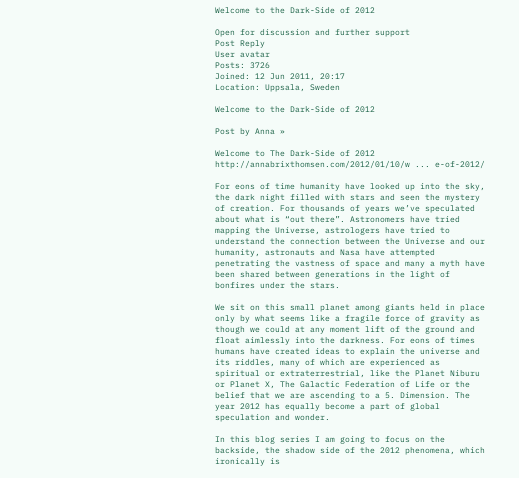Welcome to the Dark-Side of 2012

Open for discussion and further support
Post Reply
User avatar
Posts: 3726
Joined: 12 Jun 2011, 20:17
Location: Uppsala, Sweden

Welcome to the Dark-Side of 2012

Post by Anna »

Welcome to The Dark-Side of 2012
http://annabrixthomsen.com/2012/01/10/w ... e-of-2012/

For eons of time humanity have looked up into the sky, the dark night filled with stars and seen the mystery of creation. For thousands of years we’ve speculated about what is “out there”. Astronomers have tried mapping the Universe, astrologers have tried to understand the connection between the Universe and our humanity, astronauts and Nasa have attempted penetrating the vastness of space and many a myth have been shared between generations in the light of bonfires under the stars.

We sit on this small planet among giants held in place only by what seems like a fragile force of gravity as though we could at any moment lift of the ground and float aimlessly into the darkness. For eons of times humans have created ideas to explain the universe and its riddles, many of which are experienced as spiritual or extraterrestrial, like the Planet Niburu or Planet X, The Galactic Federation of Life or the belief that we are ascending to a 5. Dimension. The year 2012 has equally become a part of global speculation and wonder.

In this blog series I am going to focus on the backside, the shadow side of the 2012 phenomena, which ironically is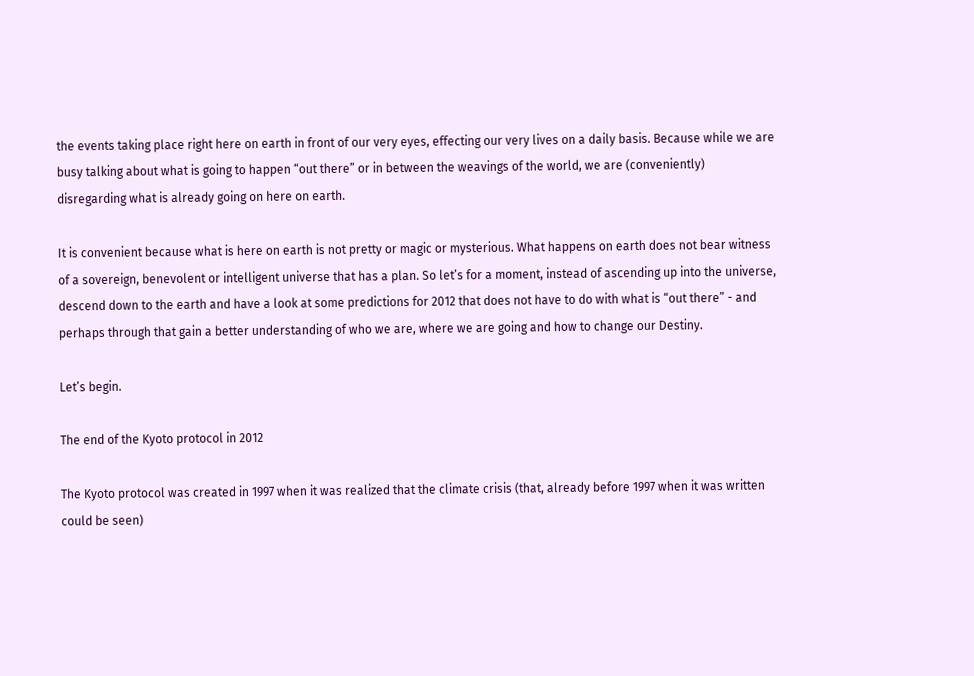the events taking place right here on earth in front of our very eyes, effecting our very lives on a daily basis. Because while we are busy talking about what is going to happen “out there” or in between the weavings of the world, we are (conveniently) disregarding what is already going on here on earth.

It is convenient because what is here on earth is not pretty or magic or mysterious. What happens on earth does not bear witness of a sovereign, benevolent or intelligent universe that has a plan. So let’s for a moment, instead of ascending up into the universe, descend down to the earth and have a look at some predictions for 2012 that does not have to do with what is “out there” - and perhaps through that gain a better understanding of who we are, where we are going and how to change our Destiny.

Let’s begin.

The end of the Kyoto protocol in 2012

The Kyoto protocol was created in 1997 when it was realized that the climate crisis (that, already before 1997 when it was written could be seen)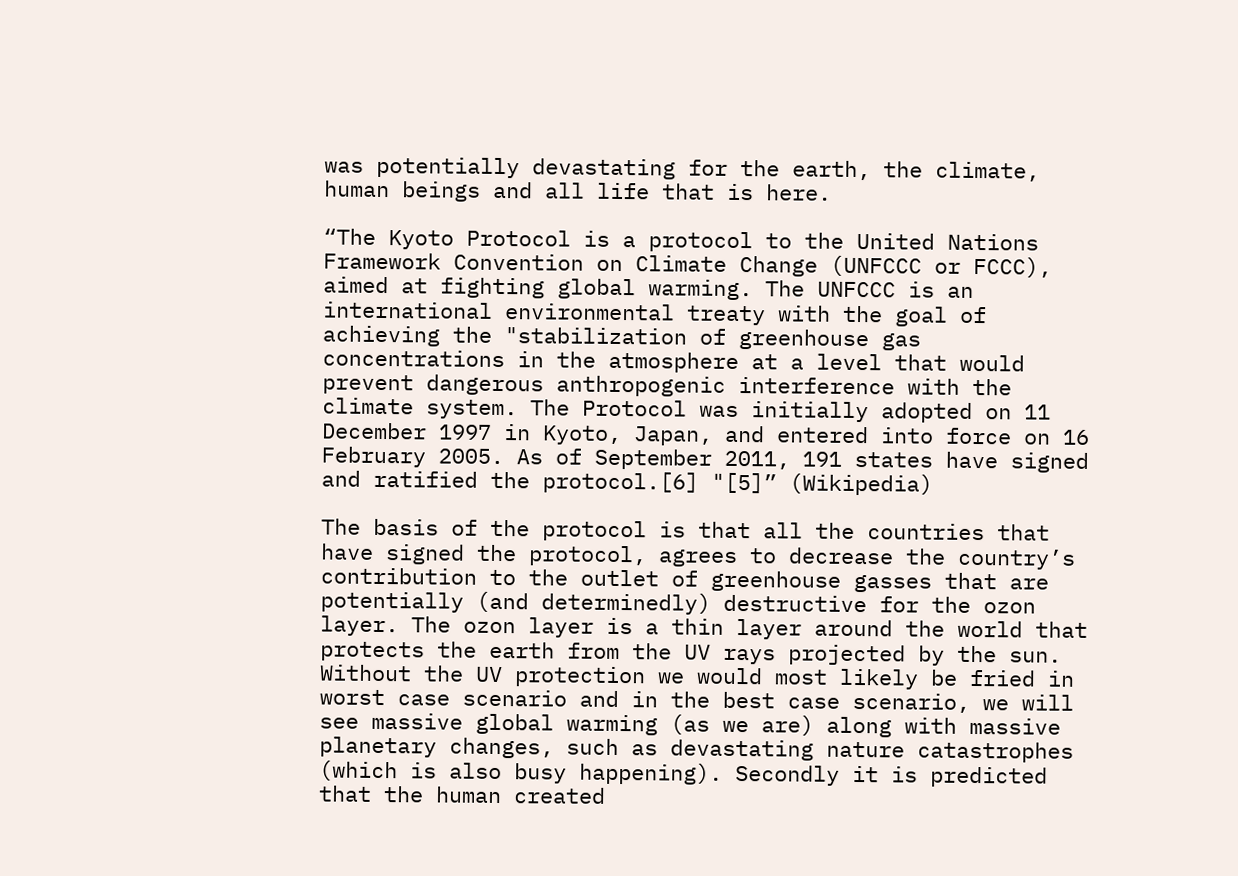was potentially devastating for the earth, the climate, human beings and all life that is here.

“The Kyoto Protocol is a protocol to the United Nations Framework Convention on Climate Change (UNFCCC or FCCC), aimed at fighting global warming. The UNFCCC is an international environmental treaty with the goal of achieving the "stabilization of greenhouse gas concentrations in the atmosphere at a level that would prevent dangerous anthropogenic interference with the climate system. The Protocol was initially adopted on 11 December 1997 in Kyoto, Japan, and entered into force on 16 February 2005. As of September 2011, 191 states have signed and ratified the protocol.[6] "[5]” (Wikipedia)

The basis of the protocol is that all the countries that have signed the protocol, agrees to decrease the country’s contribution to the outlet of greenhouse gasses that are potentially (and determinedly) destructive for the ozon layer. The ozon layer is a thin layer around the world that protects the earth from the UV rays projected by the sun. Without the UV protection we would most likely be fried in worst case scenario and in the best case scenario, we will see massive global warming (as we are) along with massive planetary changes, such as devastating nature catastrophes (which is also busy happening). Secondly it is predicted that the human created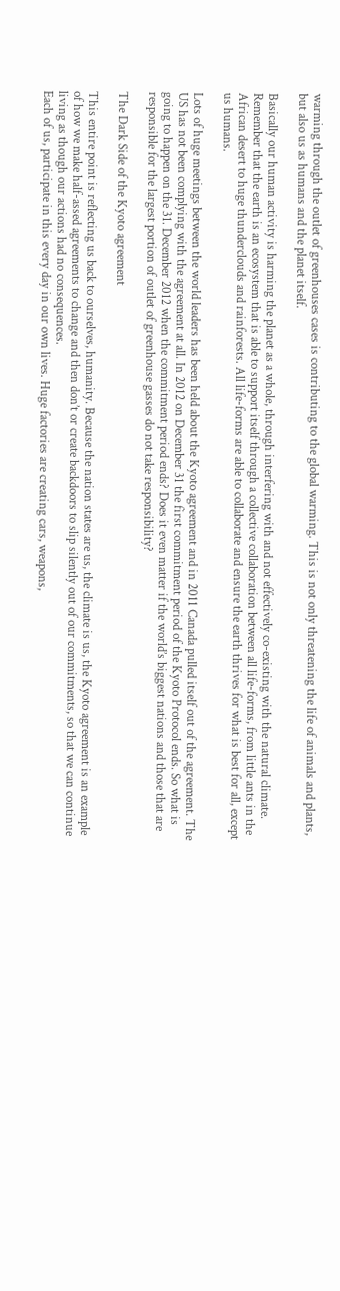warming through the outlet of greenhouses cases is contributing to the global warming. This is not only threatening the life of animals and plants, but also us as humans and the planet itself.

Basically our human activity is harming the planet as a whole, through interfering with and not effectively co-existing with the natural climate. Remember that the earth is an ecosystem that is able to support itself through a collective collaboration between all life-forms, from little ants in the African desert to huge thunderclouds and rainforests. All life-forms are able to collaborate and ensure the earth thrives for what is best for all, except us humans.

Lots of huge meetings between the world leaders has been held about the Kyoto agreement and in 2011 Canada pulled itself out of the agreement. The US has not been complying with the agreement at all. In 2012 on December 31 the first commitment period of the Kyoto Protocol ends. So what is going to happen on the 31. December 2012 when the commitment period ends? Does it even matter if the world’s biggest nations and those that are responsible for the largest portion of outlet of greenhouse gasses do not take responsibility?

The Dark Side of the Kyoto agreement

This entire point is reflecting us back to ourselves, humanity. Because the nation states are us, the climate is us, the Kyoto agreement is an example of how we make half-assed agreements to change and then don’t or create backdoors to slip silently out of our commitments, so that we can continue living as though our actions had no consequences.
Each of us, participate in this every day in our own lives. Huge factories are creating cars, weapons,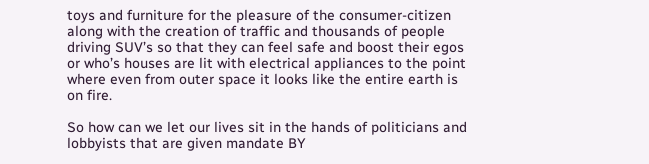toys and furniture for the pleasure of the consumer-citizen along with the creation of traffic and thousands of people driving SUV’s so that they can feel safe and boost their egos or who’s houses are lit with electrical appliances to the point where even from outer space it looks like the entire earth is on fire.

So how can we let our lives sit in the hands of politicians and lobbyists that are given mandate BY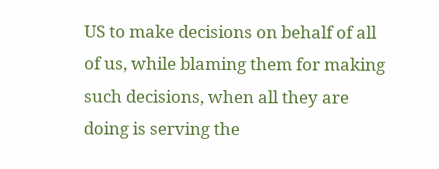US to make decisions on behalf of all of us, while blaming them for making such decisions, when all they are doing is serving the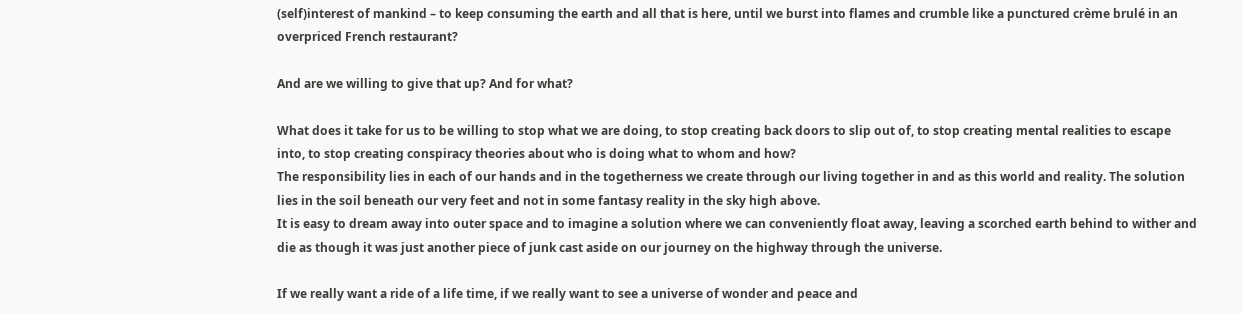(self)interest of mankind – to keep consuming the earth and all that is here, until we burst into flames and crumble like a punctured crème brulé in an overpriced French restaurant?

And are we willing to give that up? And for what?

What does it take for us to be willing to stop what we are doing, to stop creating back doors to slip out of, to stop creating mental realities to escape into, to stop creating conspiracy theories about who is doing what to whom and how?
The responsibility lies in each of our hands and in the togetherness we create through our living together in and as this world and reality. The solution lies in the soil beneath our very feet and not in some fantasy reality in the sky high above.
It is easy to dream away into outer space and to imagine a solution where we can conveniently float away, leaving a scorched earth behind to wither and die as though it was just another piece of junk cast aside on our journey on the highway through the universe.

If we really want a ride of a life time, if we really want to see a universe of wonder and peace and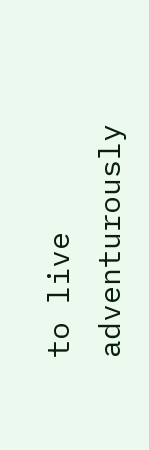to live adventurously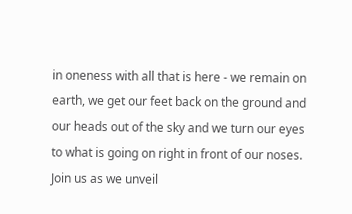in oneness with all that is here - we remain on earth, we get our feet back on the ground and our heads out of the sky and we turn our eyes to what is going on right in front of our noses.
Join us as we unveil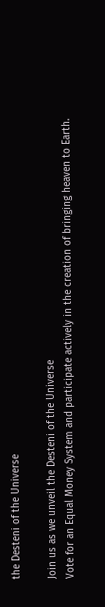the Desteni of the Universe

Join us as we unveil the Desteni of the Universe
Vote for an Equal Money System and participate actively in the creation of bringing heaven to Earth.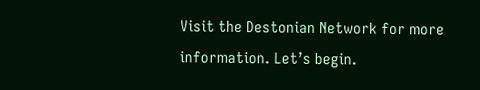Visit the Destonian Network for more information. Let’s begin.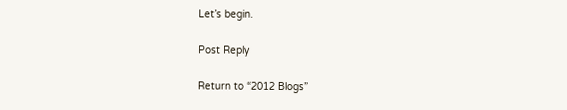Let’s begin.

Post Reply

Return to “2012 Blogs”